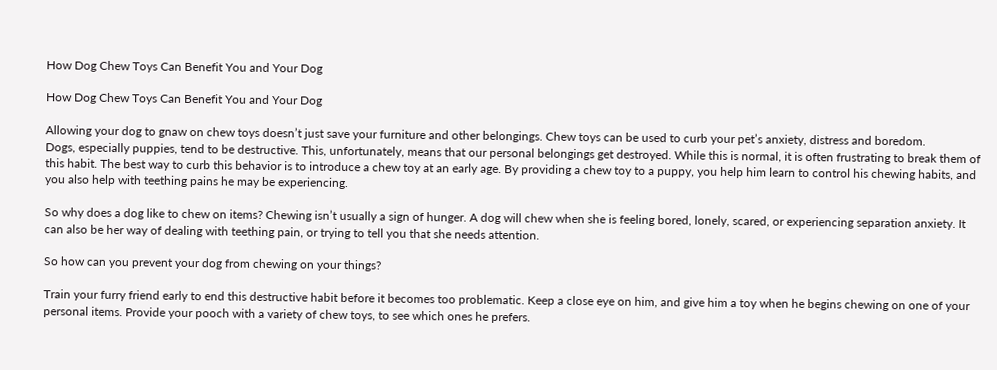How Dog Chew Toys Can Benefit You and Your Dog

How Dog Chew Toys Can Benefit You and Your Dog

Allowing your dog to gnaw on chew toys doesn’t just save your furniture and other belongings. Chew toys can be used to curb your pet’s anxiety, distress and boredom.
Dogs, especially puppies, tend to be destructive. This, unfortunately, means that our personal belongings get destroyed. While this is normal, it is often frustrating to break them of this habit. The best way to curb this behavior is to introduce a chew toy at an early age. By providing a chew toy to a puppy, you help him learn to control his chewing habits, and you also help with teething pains he may be experiencing.

So why does a dog like to chew on items? Chewing isn’t usually a sign of hunger. A dog will chew when she is feeling bored, lonely, scared, or experiencing separation anxiety. It can also be her way of dealing with teething pain, or trying to tell you that she needs attention.

So how can you prevent your dog from chewing on your things?

Train your furry friend early to end this destructive habit before it becomes too problematic. Keep a close eye on him, and give him a toy when he begins chewing on one of your personal items. Provide your pooch with a variety of chew toys, to see which ones he prefers.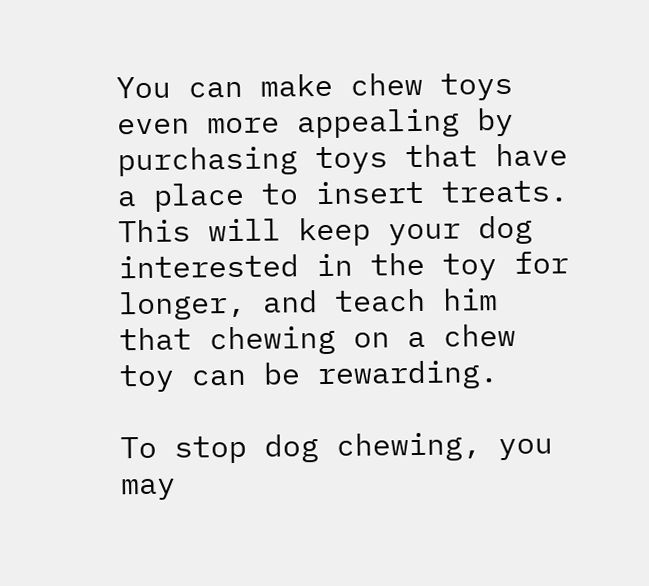You can make chew toys even more appealing by purchasing toys that have a place to insert treats. This will keep your dog interested in the toy for longer, and teach him that chewing on a chew toy can be rewarding.

To stop dog chewing, you may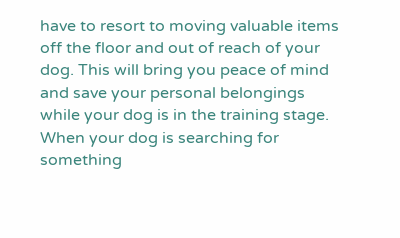have to resort to moving valuable items off the floor and out of reach of your dog. This will bring you peace of mind and save your personal belongings while your dog is in the training stage. When your dog is searching for something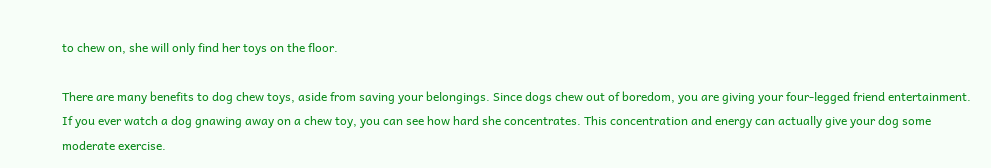to chew on, she will only find her toys on the floor.

There are many benefits to dog chew toys, aside from saving your belongings. Since dogs chew out of boredom, you are giving your four-legged friend entertainment. If you ever watch a dog gnawing away on a chew toy, you can see how hard she concentrates. This concentration and energy can actually give your dog some moderate exercise.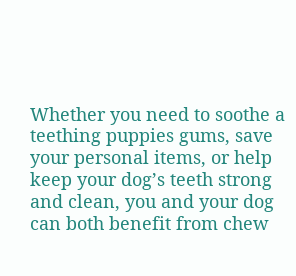Whether you need to soothe a teething puppies gums, save your personal items, or help keep your dog’s teeth strong and clean, you and your dog can both benefit from chew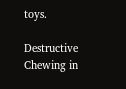toys.

Destructive Chewing in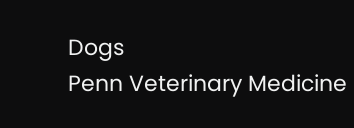Dogs
Penn Veterinary Medicine